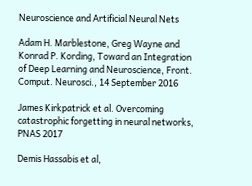Neuroscience and Artificial Neural Nets

Adam H. Marblestone, Greg Wayne and Konrad P. Kording, Toward an Integration of Deep Learning and Neuroscience, Front. Comput. Neurosci., 14 September 2016

James Kirkpatrick et al. Overcoming catastrophic forgetting in neural networks, PNAS 2017

Demis Hassabis et al,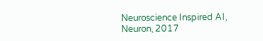Neuroscience Inspired AI, Neuron, 2017